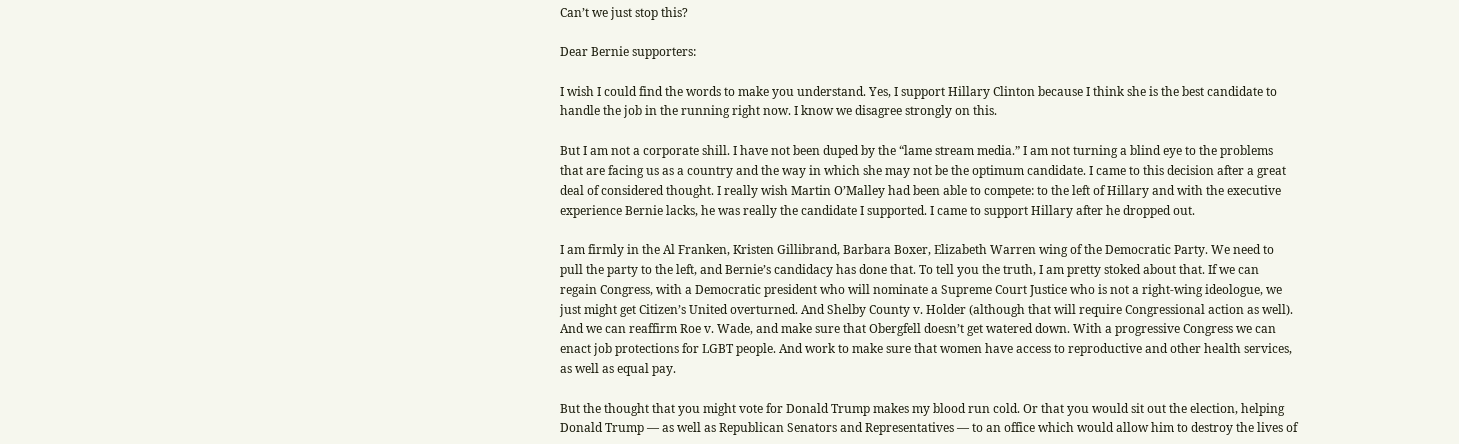Can’t we just stop this?

Dear Bernie supporters:

I wish I could find the words to make you understand. Yes, I support Hillary Clinton because I think she is the best candidate to handle the job in the running right now. I know we disagree strongly on this.

But I am not a corporate shill. I have not been duped by the “lame stream media.” I am not turning a blind eye to the problems that are facing us as a country and the way in which she may not be the optimum candidate. I came to this decision after a great deal of considered thought. I really wish Martin O’Malley had been able to compete: to the left of Hillary and with the executive experience Bernie lacks, he was really the candidate I supported. I came to support Hillary after he dropped out.

I am firmly in the Al Franken, Kristen Gillibrand, Barbara Boxer, Elizabeth Warren wing of the Democratic Party. We need to pull the party to the left, and Bernie’s candidacy has done that. To tell you the truth, I am pretty stoked about that. If we can regain Congress, with a Democratic president who will nominate a Supreme Court Justice who is not a right-wing ideologue, we just might get Citizen’s United overturned. And Shelby County v. Holder (although that will require Congressional action as well). And we can reaffirm Roe v. Wade, and make sure that Obergfell doesn’t get watered down. With a progressive Congress we can enact job protections for LGBT people. And work to make sure that women have access to reproductive and other health services, as well as equal pay.

But the thought that you might vote for Donald Trump makes my blood run cold. Or that you would sit out the election, helping Donald Trump — as well as Republican Senators and Representatives — to an office which would allow him to destroy the lives of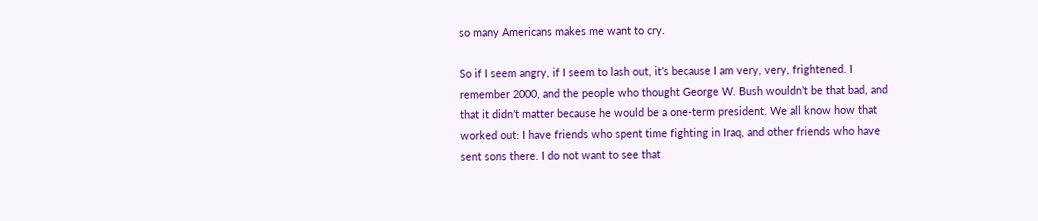so many Americans makes me want to cry.

So if I seem angry, if I seem to lash out, it’s because I am very, very, frightened. I remember 2000, and the people who thought George W. Bush wouldn’t be that bad, and that it didn’t matter because he would be a one-term president. We all know how that worked out: I have friends who spent time fighting in Iraq, and other friends who have sent sons there. I do not want to see that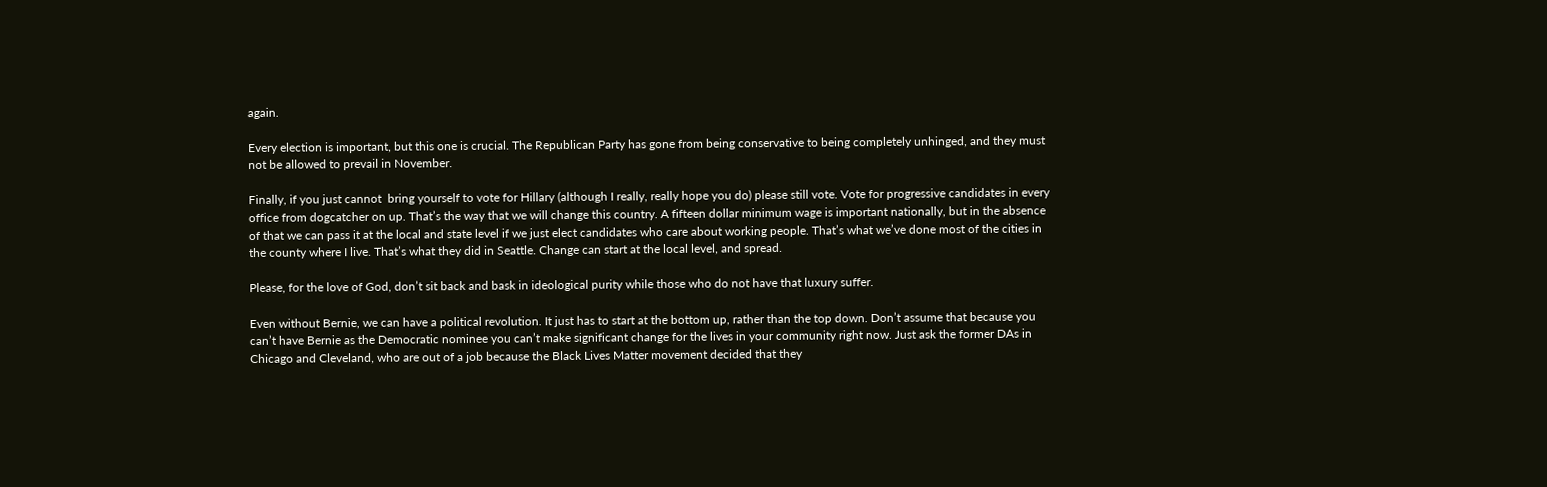again.

Every election is important, but this one is crucial. The Republican Party has gone from being conservative to being completely unhinged, and they must not be allowed to prevail in November.

Finally, if you just cannot  bring yourself to vote for Hillary (although I really, really hope you do) please still vote. Vote for progressive candidates in every office from dogcatcher on up. That’s the way that we will change this country. A fifteen dollar minimum wage is important nationally, but in the absence of that we can pass it at the local and state level if we just elect candidates who care about working people. That’s what we’ve done most of the cities in the county where I live. That’s what they did in Seattle. Change can start at the local level, and spread.

Please, for the love of God, don’t sit back and bask in ideological purity while those who do not have that luxury suffer.

Even without Bernie, we can have a political revolution. It just has to start at the bottom up, rather than the top down. Don’t assume that because you can’t have Bernie as the Democratic nominee you can’t make significant change for the lives in your community right now. Just ask the former DAs in Chicago and Cleveland, who are out of a job because the Black Lives Matter movement decided that they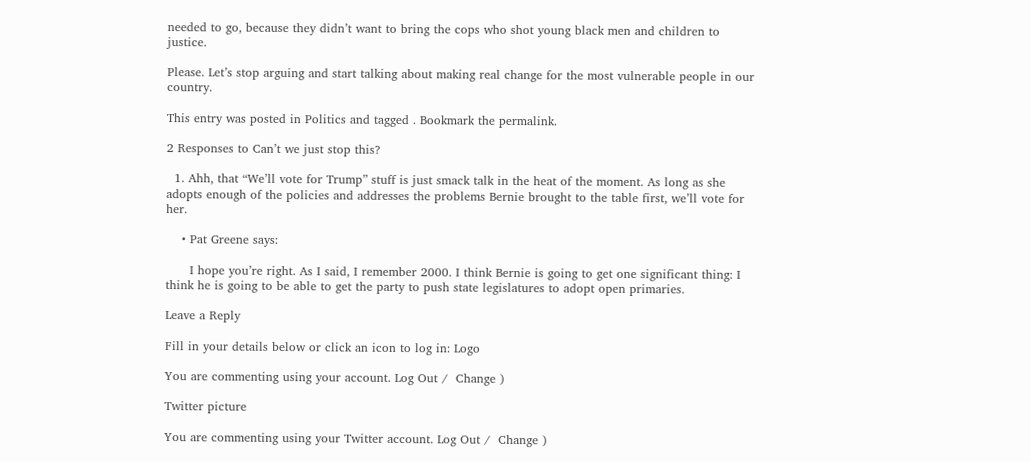needed to go, because they didn’t want to bring the cops who shot young black men and children to justice.

Please. Let’s stop arguing and start talking about making real change for the most vulnerable people in our country.

This entry was posted in Politics and tagged . Bookmark the permalink.

2 Responses to Can’t we just stop this?

  1. Ahh, that “We’ll vote for Trump” stuff is just smack talk in the heat of the moment. As long as she adopts enough of the policies and addresses the problems Bernie brought to the table first, we’ll vote for her.

    • Pat Greene says:

      I hope you’re right. As I said, I remember 2000. I think Bernie is going to get one significant thing: I think he is going to be able to get the party to push state legislatures to adopt open primaries.

Leave a Reply

Fill in your details below or click an icon to log in: Logo

You are commenting using your account. Log Out /  Change )

Twitter picture

You are commenting using your Twitter account. Log Out /  Change )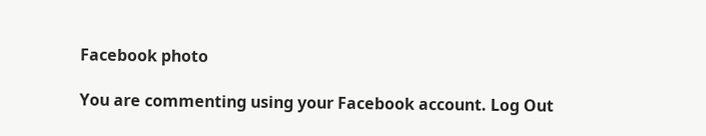Facebook photo

You are commenting using your Facebook account. Log Out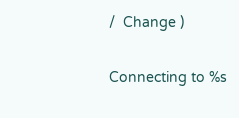/  Change )

Connecting to %s